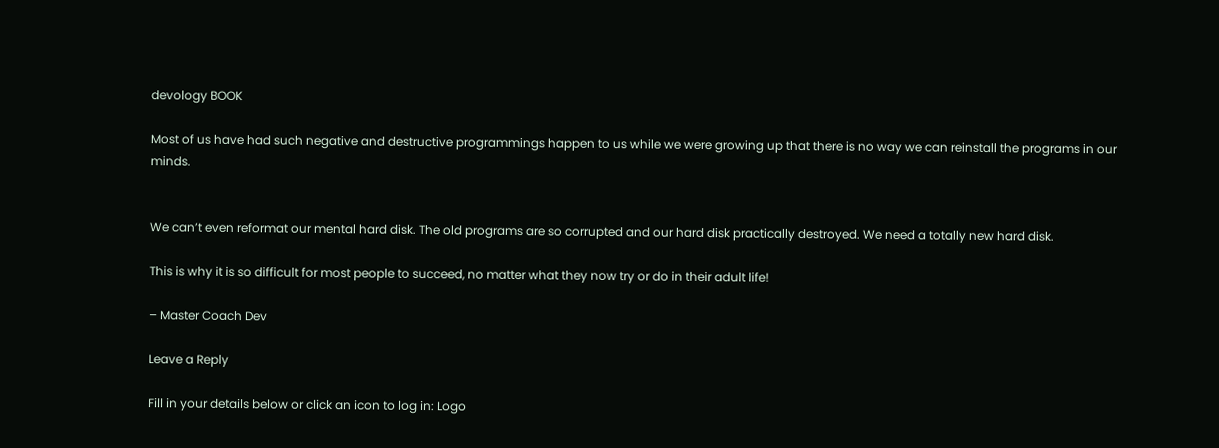devology BOOK

Most of us have had such negative and destructive programmings happen to us while we were growing up that there is no way we can reinstall the programs in our minds.


We can’t even reformat our mental hard disk. The old programs are so corrupted and our hard disk practically destroyed. We need a totally new hard disk.

This is why it is so difficult for most people to succeed, no matter what they now try or do in their adult life!

– Master Coach Dev

Leave a Reply

Fill in your details below or click an icon to log in: Logo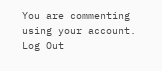You are commenting using your account. Log Out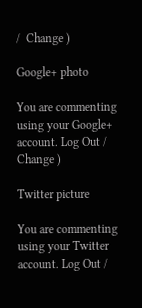/  Change )

Google+ photo

You are commenting using your Google+ account. Log Out /  Change )

Twitter picture

You are commenting using your Twitter account. Log Out /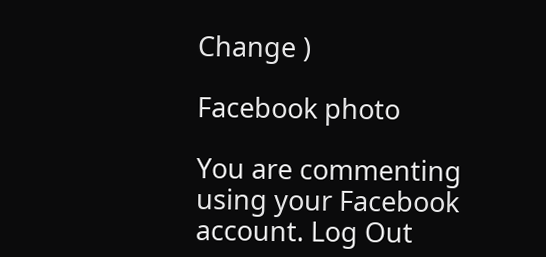Change )

Facebook photo

You are commenting using your Facebook account. Log Out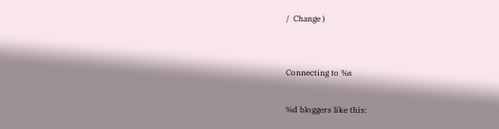/  Change )


Connecting to %s

%d bloggers like this: